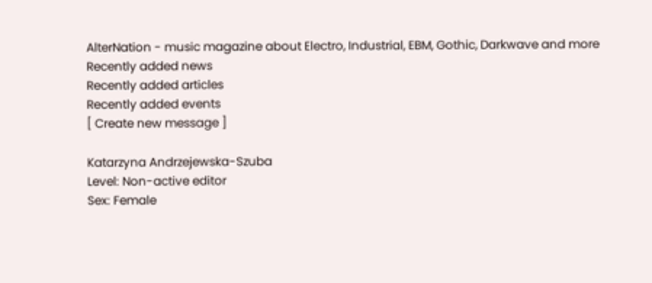AlterNation - music magazine about Electro, Industrial, EBM, Gothic, Darkwave and more
Recently added news
Recently added articles
Recently added events
[ Create new message ]

Katarzyna Andrzejewska-Szuba
Level: Non-active editor
Sex: Female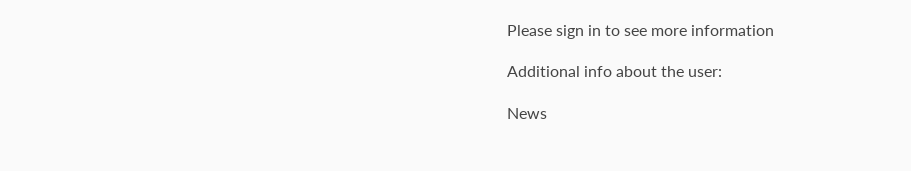Please sign in to see more information

Additional info about the user:

News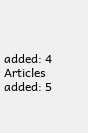added: 4
Articles added: 5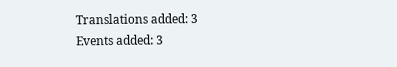Translations added: 3
Events added: 3